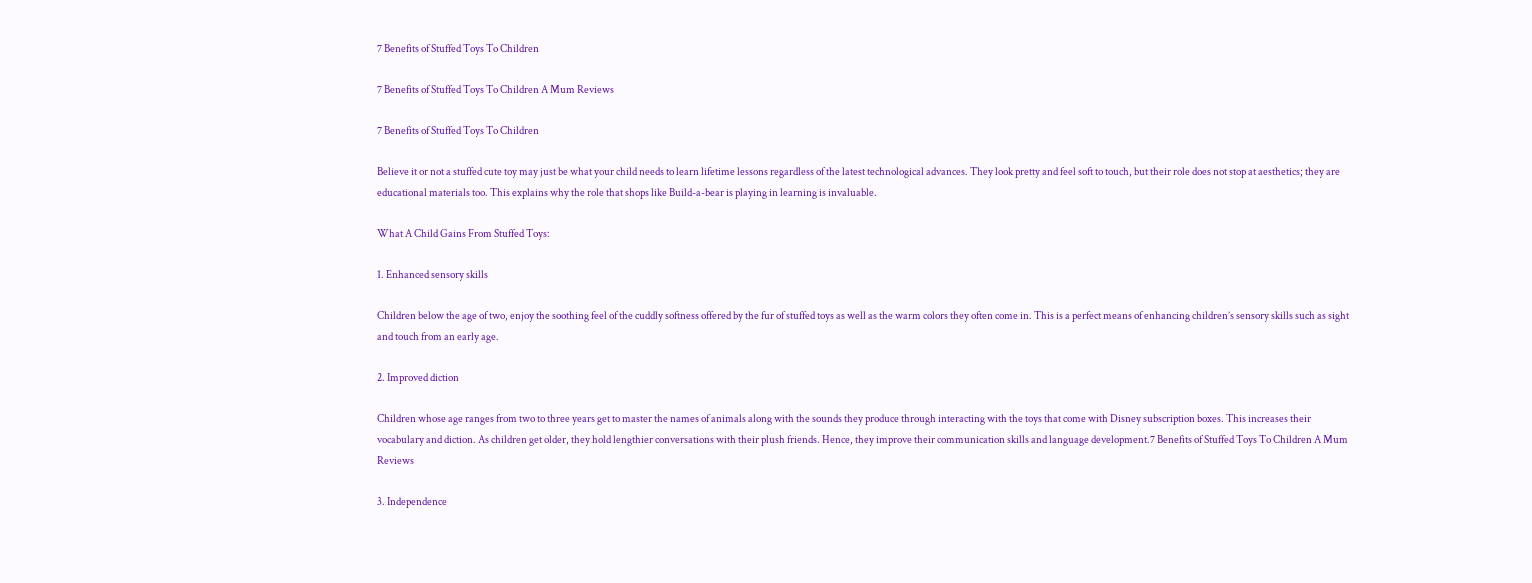7 Benefits of Stuffed Toys To Children

7 Benefits of Stuffed Toys To Children A Mum Reviews

7 Benefits of Stuffed Toys To Children

Believe it or not a stuffed cute toy may just be what your child needs to learn lifetime lessons regardless of the latest technological advances. They look pretty and feel soft to touch, but their role does not stop at aesthetics; they are educational materials too. This explains why the role that shops like Build-a-bear is playing in learning is invaluable.

What A Child Gains From Stuffed Toys:

1. Enhanced sensory skills

Children below the age of two, enjoy the soothing feel of the cuddly softness offered by the fur of stuffed toys as well as the warm colors they often come in. This is a perfect means of enhancing children’s sensory skills such as sight and touch from an early age.

2. Improved diction

Children whose age ranges from two to three years get to master the names of animals along with the sounds they produce through interacting with the toys that come with Disney subscription boxes. This increases their vocabulary and diction. As children get older, they hold lengthier conversations with their plush friends. Hence, they improve their communication skills and language development.7 Benefits of Stuffed Toys To Children A Mum Reviews

3. Independence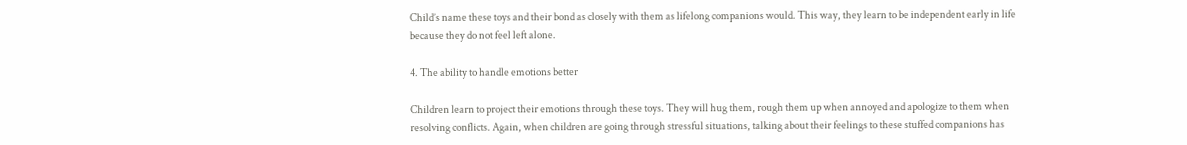Child’s name these toys and their bond as closely with them as lifelong companions would. This way, they learn to be independent early in life because they do not feel left alone.

4. The ability to handle emotions better

Children learn to project their emotions through these toys. They will hug them, rough them up when annoyed and apologize to them when resolving conflicts. Again, when children are going through stressful situations, talking about their feelings to these stuffed companions has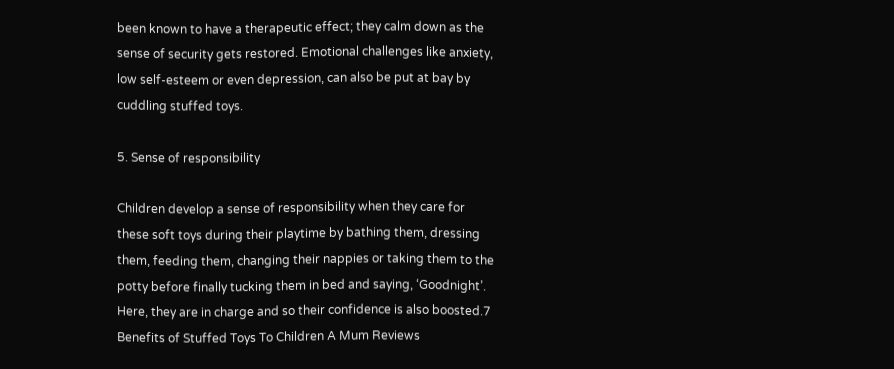been known to have a therapeutic effect; they calm down as the sense of security gets restored. Emotional challenges like anxiety, low self-esteem or even depression, can also be put at bay by cuddling stuffed toys.

5. Sense of responsibility

Children develop a sense of responsibility when they care for these soft toys during their playtime by bathing them, dressing them, feeding them, changing their nappies or taking them to the potty before finally tucking them in bed and saying, ‘Goodnight’. Here, they are in charge and so their confidence is also boosted.7 Benefits of Stuffed Toys To Children A Mum Reviews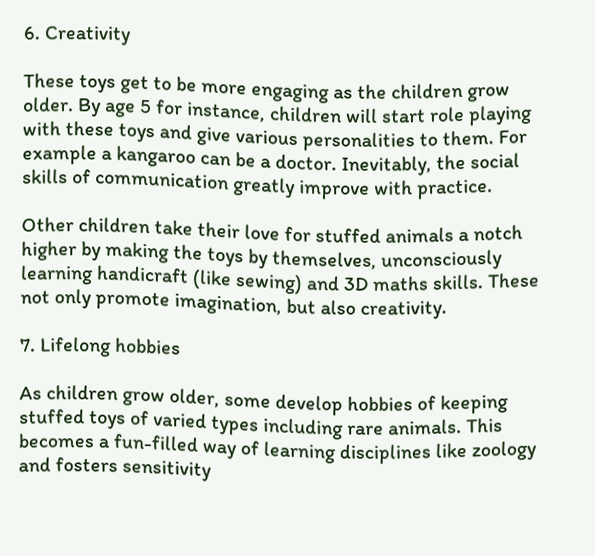6. Creativity

These toys get to be more engaging as the children grow older. By age 5 for instance, children will start role playing with these toys and give various personalities to them. For example a kangaroo can be a doctor. Inevitably, the social skills of communication greatly improve with practice.

Other children take their love for stuffed animals a notch higher by making the toys by themselves, unconsciously learning handicraft (like sewing) and 3D maths skills. These not only promote imagination, but also creativity.

7. Lifelong hobbies

As children grow older, some develop hobbies of keeping stuffed toys of varied types including rare animals. This becomes a fun-filled way of learning disciplines like zoology and fosters sensitivity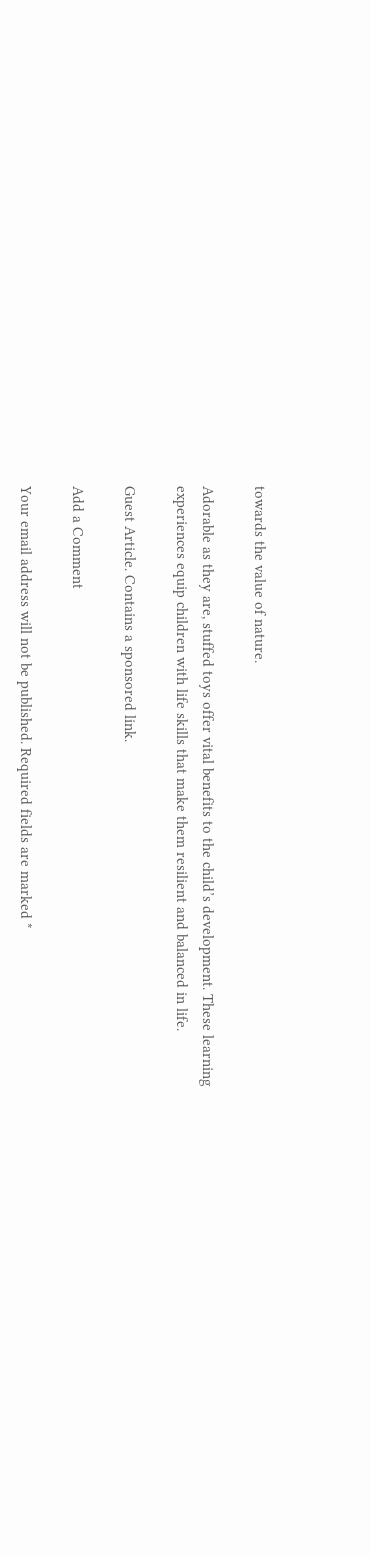towards the value of nature.

Adorable as they are, stuffed toys offer vital benefits to the child’s development. These learning experiences equip children with life skills that make them resilient and balanced in life.

Guest Article. Contains a sponsored link.

Add a Comment

Your email address will not be published. Required fields are marked *